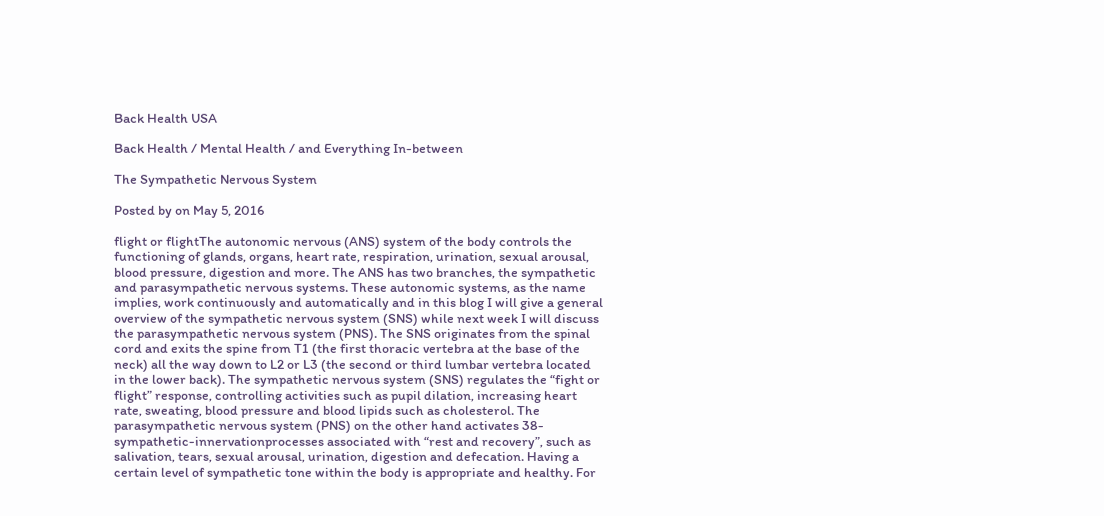Back Health USA

Back Health / Mental Health / and Everything In-between

The Sympathetic Nervous System

Posted by on May 5, 2016

flight or flightThe autonomic nervous (ANS) system of the body controls the functioning of glands, organs, heart rate, respiration, urination, sexual arousal, blood pressure, digestion and more. The ANS has two branches, the sympathetic and parasympathetic nervous systems. These autonomic systems, as the name implies, work continuously and automatically and in this blog I will give a general overview of the sympathetic nervous system (SNS) while next week I will discuss the parasympathetic nervous system (PNS). The SNS originates from the spinal cord and exits the spine from T1 (the first thoracic vertebra at the base of the neck) all the way down to L2 or L3 (the second or third lumbar vertebra located in the lower back). The sympathetic nervous system (SNS) regulates the “fight or flight” response, controlling activities such as pupil dilation, increasing heart rate, sweating, blood pressure and blood lipids such as cholesterol. The parasympathetic nervous system (PNS) on the other hand activates 38-sympathetic-innervationprocesses associated with “rest and recovery”, such as salivation, tears, sexual arousal, urination, digestion and defecation. Having a certain level of sympathetic tone within the body is appropriate and healthy. For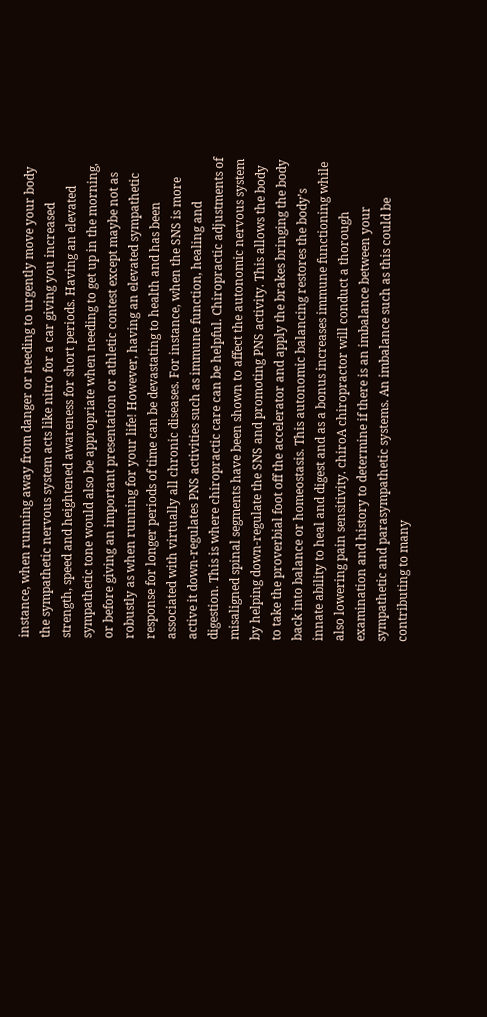instance, when running away from danger or needing to urgently move your body the sympathetic nervous system acts like nitro for a car giving you increased strength, speed and heightened awareness for short periods. Having an elevated sympathetic tone would also be appropriate when needing to get up in the morning, or before giving an important presentation or athletic contest except maybe not as robustly as when running for your life! However, having an elevated sympathetic response for longer periods of time can be devastating to health and has been associated with virtually all chronic diseases. For instance, when the SNS is more active it down-regulates PNS activities such as immune function, healing and digestion. This is where chiropractic care can be helpful. Chiropractic adjustments of misaligned spinal segments have been shown to affect the autonomic nervous system by helping down-regulate the SNS and promoting PNS activity. This allows the body to take the proverbial foot off the accelerator and apply the brakes bringing the body back into balance or homeostasis. This autonomic balancing restores the body’s innate ability to heal and digest and as a bonus increases immune functioning while also lowering pain sensitivity. chiroA chiropractor will conduct a thorough examination and history to determine if there is an imbalance between your sympathetic and parasympathetic systems. An imbalance such as this could be contributing to many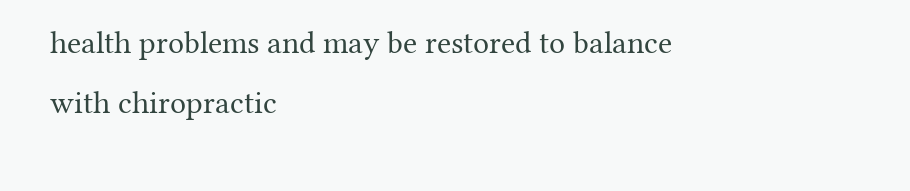health problems and may be restored to balance with chiropractic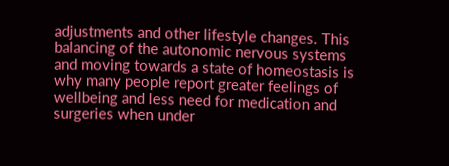adjustments and other lifestyle changes. This balancing of the autonomic nervous systems and moving towards a state of homeostasis is why many people report greater feelings of wellbeing and less need for medication and surgeries when under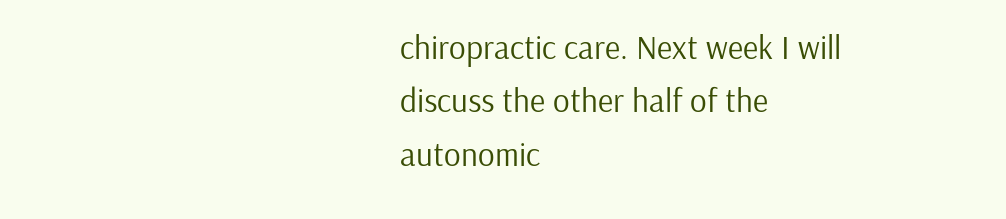chiropractic care. Next week I will discuss the other half of the autonomic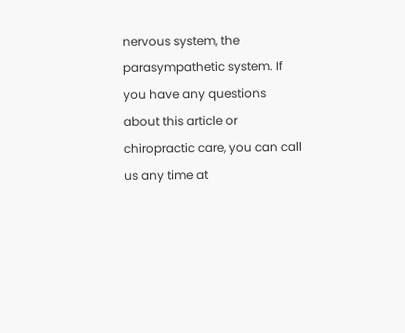nervous system, the parasympathetic system. If you have any questions about this article or chiropractic care, you can call us any time at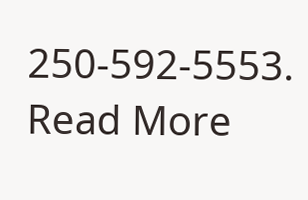250-592-5553. Read More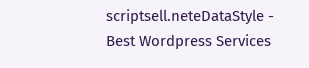scriptsell.neteDataStyle - Best Wordpress Services